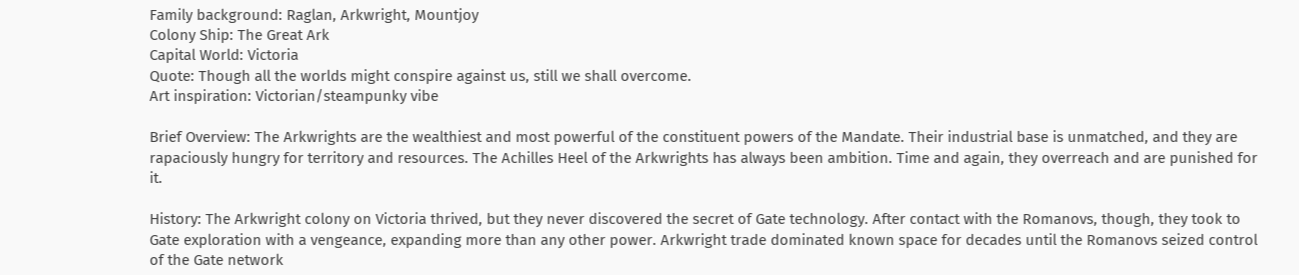Family background: Raglan, Arkwright, Mountjoy
Colony Ship: The Great Ark
Capital World: Victoria
Quote: Though all the worlds might conspire against us, still we shall overcome.
Art inspiration: Victorian/steampunky vibe

Brief Overview: The Arkwrights are the wealthiest and most powerful of the constituent powers of the Mandate. Their industrial base is unmatched, and they are rapaciously hungry for territory and resources. The Achilles Heel of the Arkwrights has always been ambition. Time and again, they overreach and are punished for it.

History: The Arkwright colony on Victoria thrived, but they never discovered the secret of Gate technology. After contact with the Romanovs, though, they took to Gate exploration with a vengeance, expanding more than any other power. Arkwright trade dominated known space for decades until the Romanovs seized control of the Gate network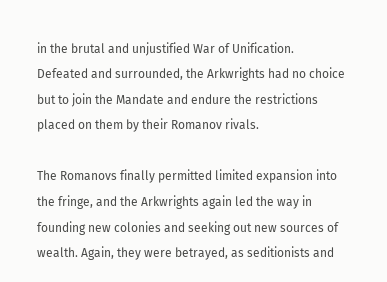in the brutal and unjustified War of Unification. Defeated and surrounded, the Arkwrights had no choice but to join the Mandate and endure the restrictions placed on them by their Romanov rivals.

The Romanovs finally permitted limited expansion into the fringe, and the Arkwrights again led the way in founding new colonies and seeking out new sources of wealth. Again, they were betrayed, as seditionists and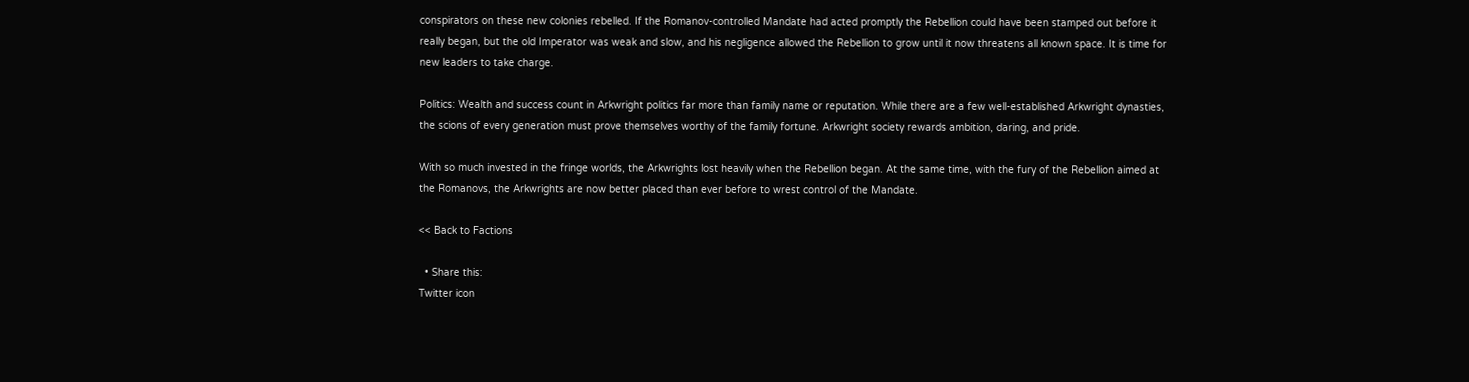conspirators on these new colonies rebelled. If the Romanov-controlled Mandate had acted promptly the Rebellion could have been stamped out before it really began, but the old Imperator was weak and slow, and his negligence allowed the Rebellion to grow until it now threatens all known space. It is time for new leaders to take charge.

Politics: Wealth and success count in Arkwright politics far more than family name or reputation. While there are a few well-established Arkwright dynasties, the scions of every generation must prove themselves worthy of the family fortune. Arkwright society rewards ambition, daring, and pride.

With so much invested in the fringe worlds, the Arkwrights lost heavily when the Rebellion began. At the same time, with the fury of the Rebellion aimed at the Romanovs, the Arkwrights are now better placed than ever before to wrest control of the Mandate.

<< Back to Factions

  • Share this:
Twitter icon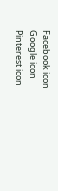Facebook icon
Google icon
Pinterest icon